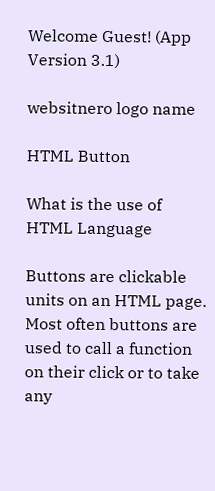Welcome Guest! (App Version 3.1)

websitnero logo name

HTML Button

What is the use of HTML Language

Buttons are clickable units on an HTML page. Most often buttons are used to call a function on their click or to take any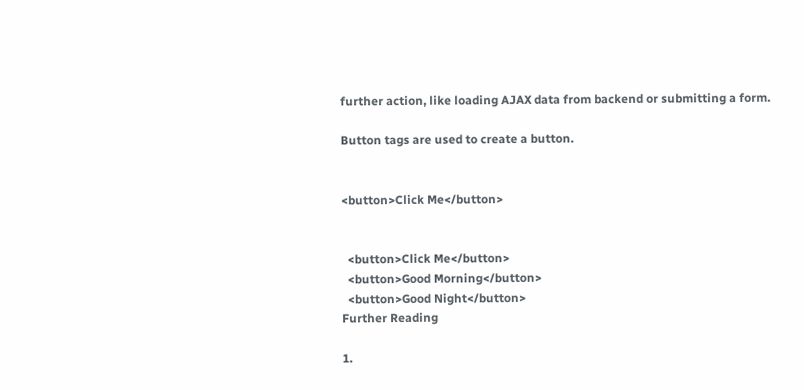further action, like loading AJAX data from backend or submitting a form.

Button tags are used to create a button.


<button>Click Me</button>


  <button>Click Me</button>
  <button>Good Morning</button>
  <button>Good Night</button>
Further Reading

1.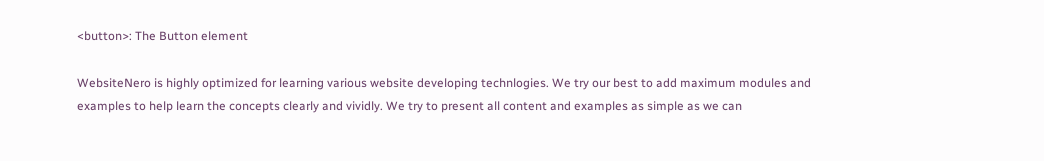<button>: The Button element

WebsiteNero is highly optimized for learning various website developing technlogies. We try our best to add maximum modules and examples to help learn the concepts clearly and vividly. We try to present all content and examples as simple as we can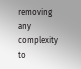removing any complexity to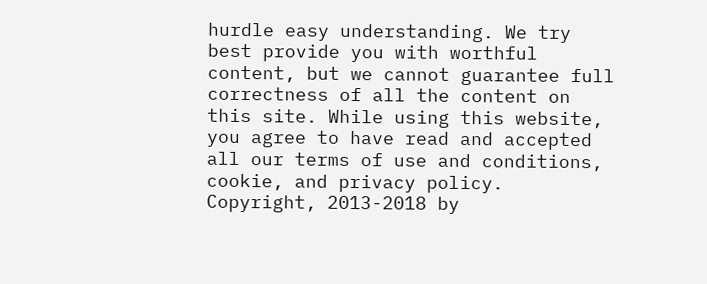hurdle easy understanding. We try best provide you with worthful content, but we cannot guarantee full correctness of all the content on this site. While using this website, you agree to have read and accepted all our terms of use and conditions, cookie, and privacy policy. Copyright, 2013-2018 by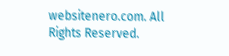websitenero.com. All Rights Reserved.